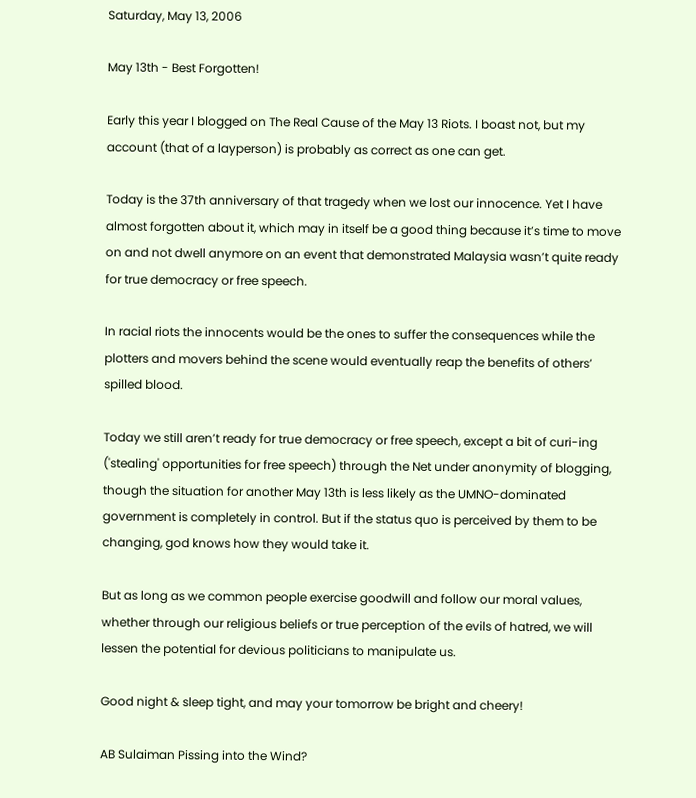Saturday, May 13, 2006

May 13th - Best Forgotten!

Early this year I blogged on The Real Cause of the May 13 Riots. I boast not, but my account (that of a layperson) is probably as correct as one can get.

Today is the 37th anniversary of that tragedy when we lost our innocence. Yet I have almost forgotten about it, which may in itself be a good thing because it’s time to move on and not dwell anymore on an event that demonstrated Malaysia wasn’t quite ready for true democracy or free speech.

In racial riots the innocents would be the ones to suffer the consequences while the plotters and movers behind the scene would eventually reap the benefits of others’ spilled blood.

Today we still aren’t ready for true democracy or free speech, except a bit of curi-ing ('stealing' opportunities for free speech) through the Net under anonymity of blogging, though the situation for another May 13th is less likely as the UMNO-dominated government is completely in control. But if the status quo is perceived by them to be changing, god knows how they would take it.

But as long as we common people exercise goodwill and follow our moral values, whether through our religious beliefs or true perception of the evils of hatred, we will lessen the potential for devious politicians to manipulate us.

Good night & sleep tight, and may your tomorrow be bright and cheery!

AB Sulaiman Pissing into the Wind?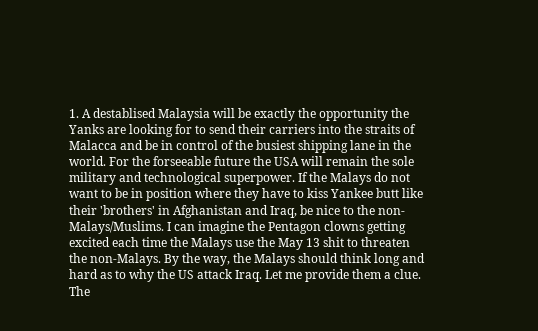1. A destablised Malaysia will be exactly the opportunity the Yanks are looking for to send their carriers into the straits of Malacca and be in control of the busiest shipping lane in the world. For the forseeable future the USA will remain the sole military and technological superpower. If the Malays do not want to be in position where they have to kiss Yankee butt like their 'brothers' in Afghanistan and Iraq, be nice to the non-Malays/Muslims. I can imagine the Pentagon clowns getting excited each time the Malays use the May 13 shit to threaten the non-Malays. By the way, the Malays should think long and hard as to why the US attack Iraq. Let me provide them a clue. The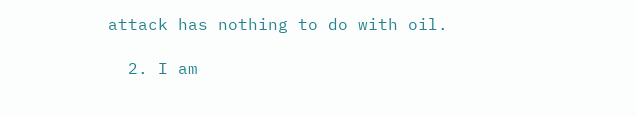attack has nothing to do with oil.

  2. I am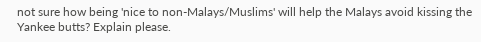not sure how being 'nice to non-Malays/Muslims' will help the Malays avoid kissing the Yankee butts? Explain please.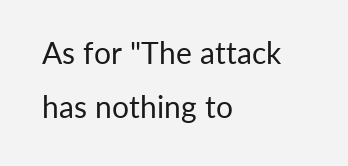As for "The attack has nothing to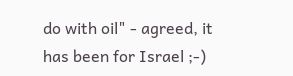do with oil" - agreed, it has been for Israel ;-)